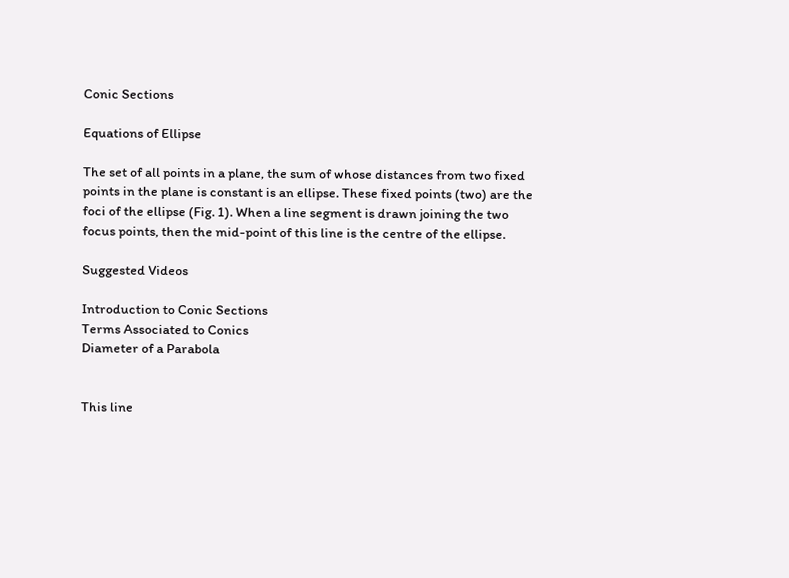Conic Sections

Equations of Ellipse

The set of all points in a plane, the sum of whose distances from two fixed points in the plane is constant is an ellipse. These fixed points (two) are the foci of the ellipse (Fig. 1). When a line segment is drawn joining the two focus points, then the mid-point of this line is the centre of the ellipse.

Suggested Videos

Introduction to Conic Sections
Terms Associated to Conics
Diameter of a Parabola


This line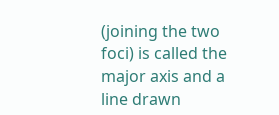(joining the two foci) is called the major axis and a line drawn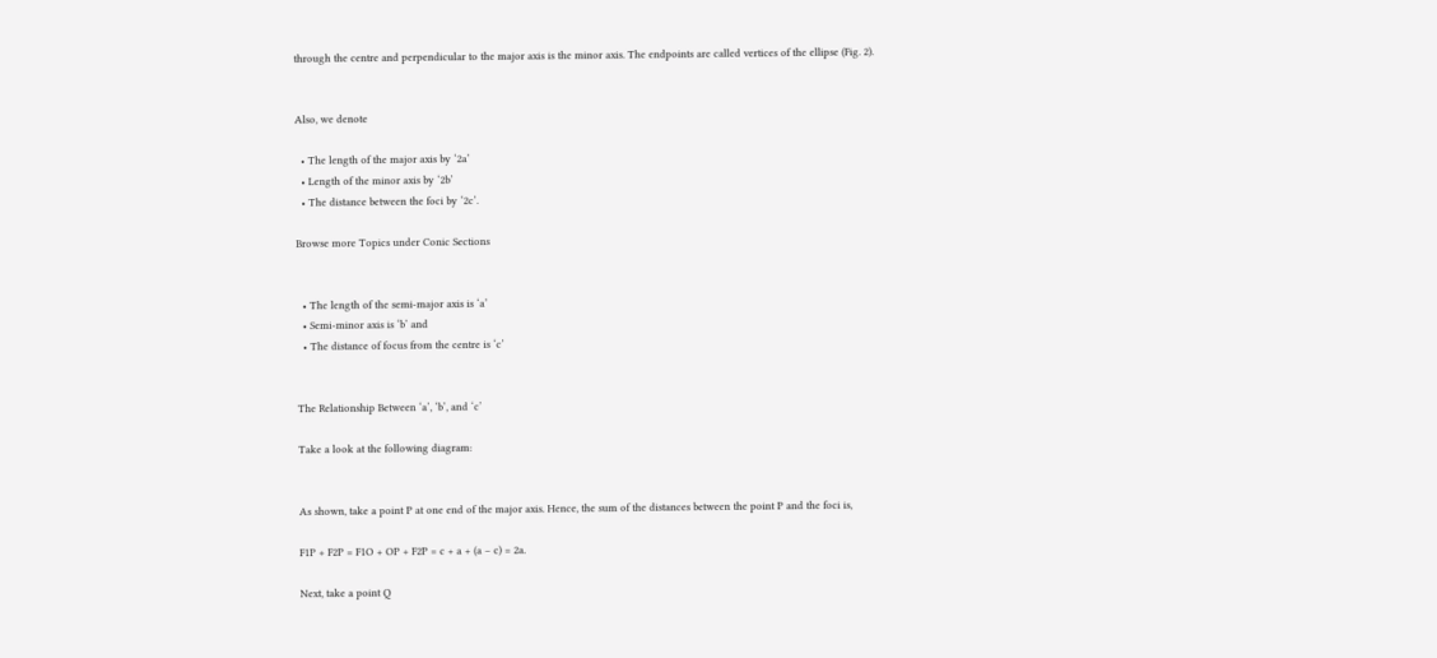through the centre and perpendicular to the major axis is the minor axis. The endpoints are called vertices of the ellipse (Fig. 2).


Also, we denote

  • The length of the major axis by ‘2a’
  • Length of the minor axis by ‘2b’
  • The distance between the foci by ‘2c’.

Browse more Topics under Conic Sections


  • The length of the semi-major axis is ‘a’
  • Semi-minor axis is ‘b’ and
  • The distance of focus from the centre is ‘c’


The Relationship Between ‘a’, ‘b’, and ‘c’

Take a look at the following diagram:


As shown, take a point P at one end of the major axis. Hence, the sum of the distances between the point P and the foci is,

F1P + F2P = F1O + OP + F2P = c + a + (a – c) = 2a.

Next, take a point Q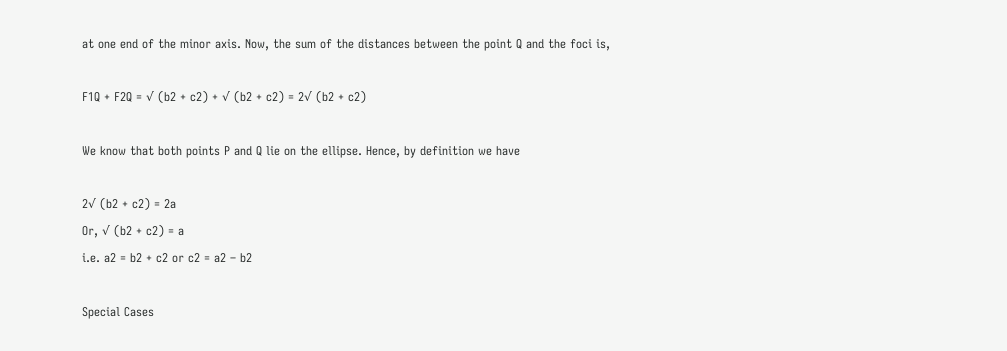at one end of the minor axis. Now, the sum of the distances between the point Q and the foci is,

F1Q + F2Q = √ (b2 + c2) + √ (b2 + c2) = 2√ (b2 + c2)

We know that both points P and Q lie on the ellipse. Hence, by definition we have

2√ (b2 + c2) = 2a
Or, √ (b2 + c2) = a
i.e. a2 = b2 + c2 or c2 = a2 – b2

Special Cases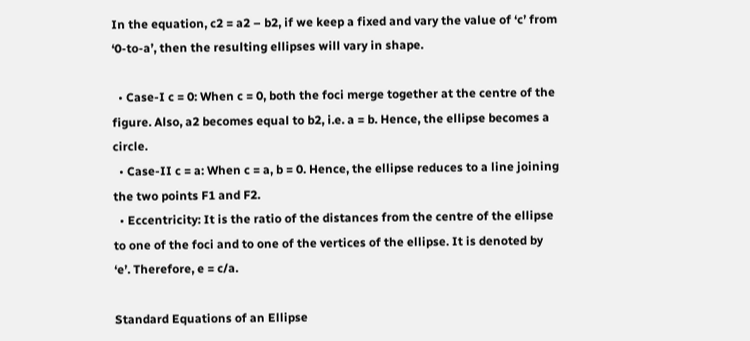In the equation, c2 = a2 – b2, if we keep a fixed and vary the value of ‘c’ from ‘0-to-a’, then the resulting ellipses will vary in shape.

  • Case-I c = 0: When c = 0, both the foci merge together at the centre of the figure. Also, a2 becomes equal to b2, i.e. a = b. Hence, the ellipse becomes a circle.
  • Case-II c = a: When c = a, b = 0. Hence, the ellipse reduces to a line joining the two points F1 and F2.
  • Eccentricity: It is the ratio of the distances from the centre of the ellipse to one of the foci and to one of the vertices of the ellipse. It is denoted by ‘e’. Therefore, e = c/a.

Standard Equations of an Ellipse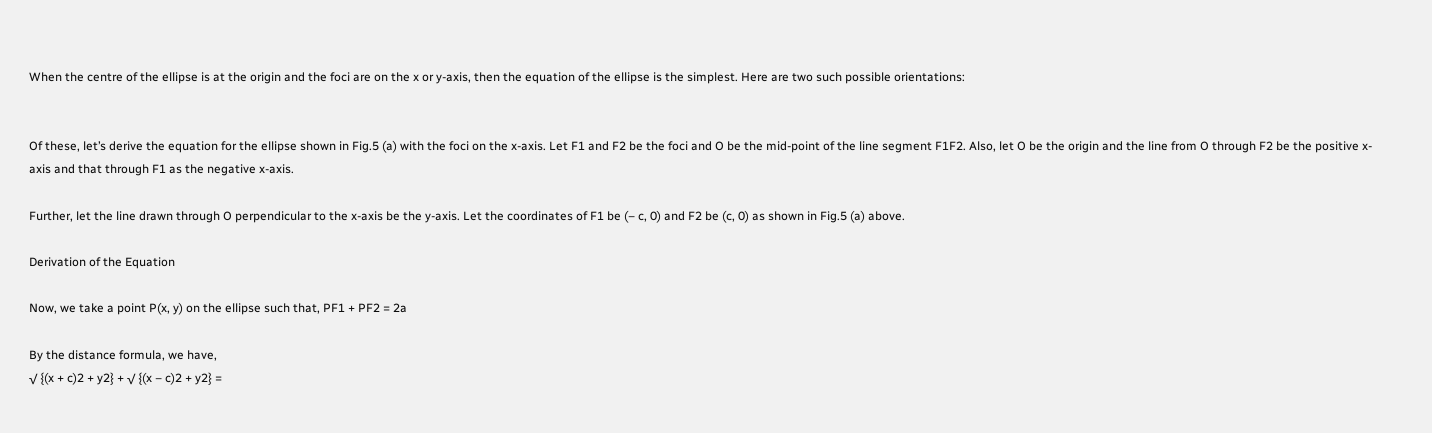When the centre of the ellipse is at the origin and the foci are on the x or y-axis, then the equation of the ellipse is the simplest. Here are two such possible orientations:


Of these, let’s derive the equation for the ellipse shown in Fig.5 (a) with the foci on the x-axis. Let F1 and F2 be the foci and O be the mid-point of the line segment F1F2. Also, let O be the origin and the line from O through F2 be the positive x-axis and that through F1 as the negative x-axis.

Further, let the line drawn through O perpendicular to the x-axis be the y-axis. Let the coordinates of F1 be (– c, 0) and F2 be (c, 0) as shown in Fig.5 (a) above.

Derivation of the Equation

Now, we take a point P(x, y) on the ellipse such that, PF1 + PF2 = 2a

By the distance formula, we have,
√ {(x + c)2 + y2} + √ {(x – c)2 + y2} =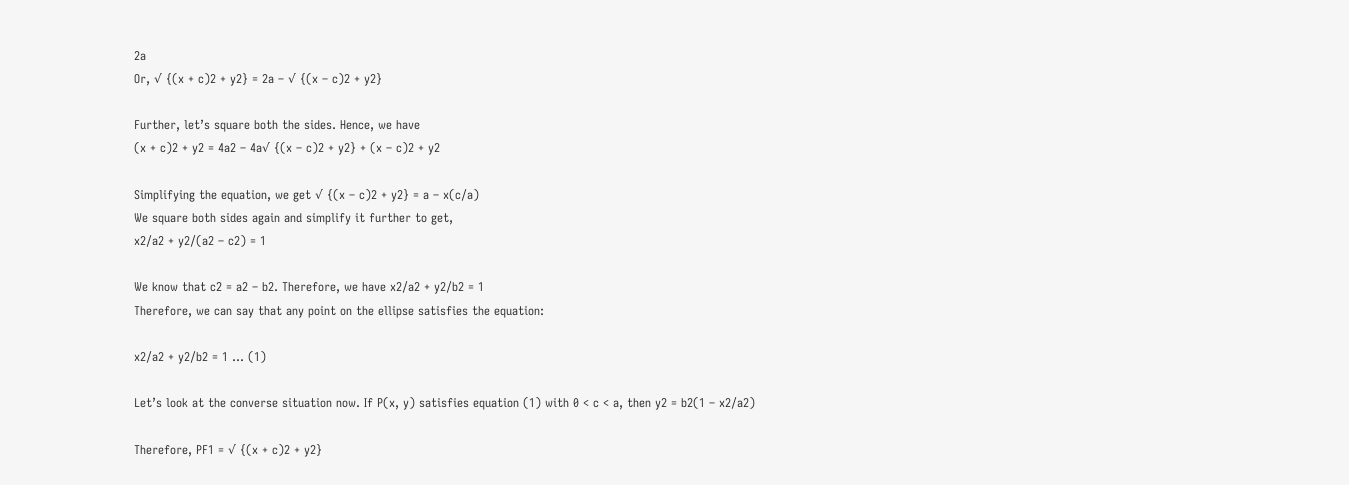2a
Or, √ {(x + c)2 + y2} = 2a – √ {(x – c)2 + y2}

Further, let’s square both the sides. Hence, we have
(x + c)2 + y2 = 4a2 – 4a√ {(x – c)2 + y2} + (x – c)2 + y2

Simplifying the equation, we get √ {(x – c)2 + y2} = a – x(c/a)
We square both sides again and simplify it further to get,
x2/a2 + y2/(a2 – c2) = 1

We know that c2 = a2 – b2. Therefore, we have x2/a2 + y2/b2 = 1
Therefore, we can say that any point on the ellipse satisfies the equation:

x2/a2 + y2/b2 = 1 … (1)

Let’s look at the converse situation now. If P(x, y) satisfies equation (1) with 0 < c < a, then y2 = b2(1 – x2/a2)

Therefore, PF1 = √ {(x + c)2 + y2}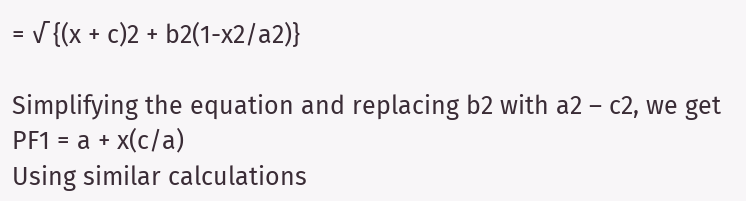= √ {(x + c)2 + b2(1-x2/a2)}

Simplifying the equation and replacing b2 with a2 – c2, we get PF1 = a + x(c/a)
Using similar calculations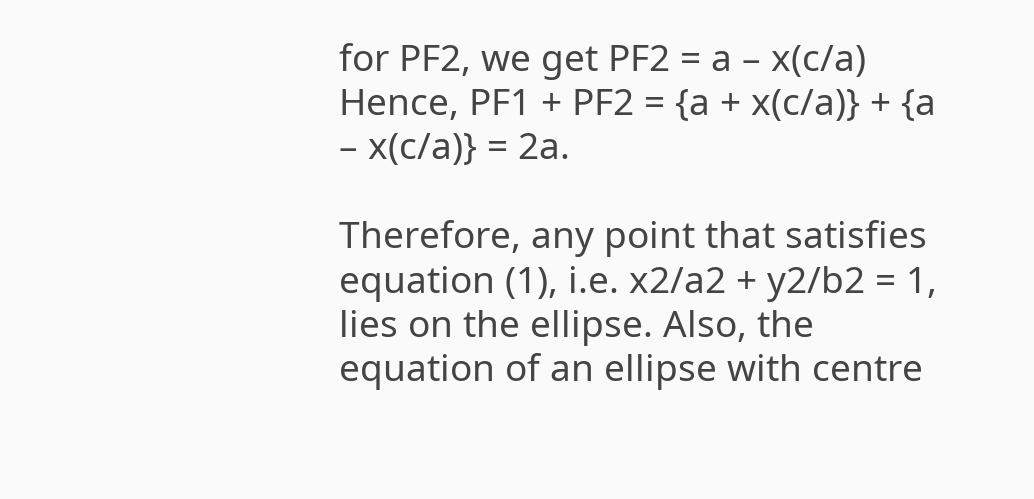for PF2, we get PF2 = a – x(c/a)
Hence, PF1 + PF2 = {a + x(c/a)} + {a – x(c/a)} = 2a.

Therefore, any point that satisfies equation (1), i.e. x2/a2 + y2/b2 = 1, lies on the ellipse. Also, the equation of an ellipse with centre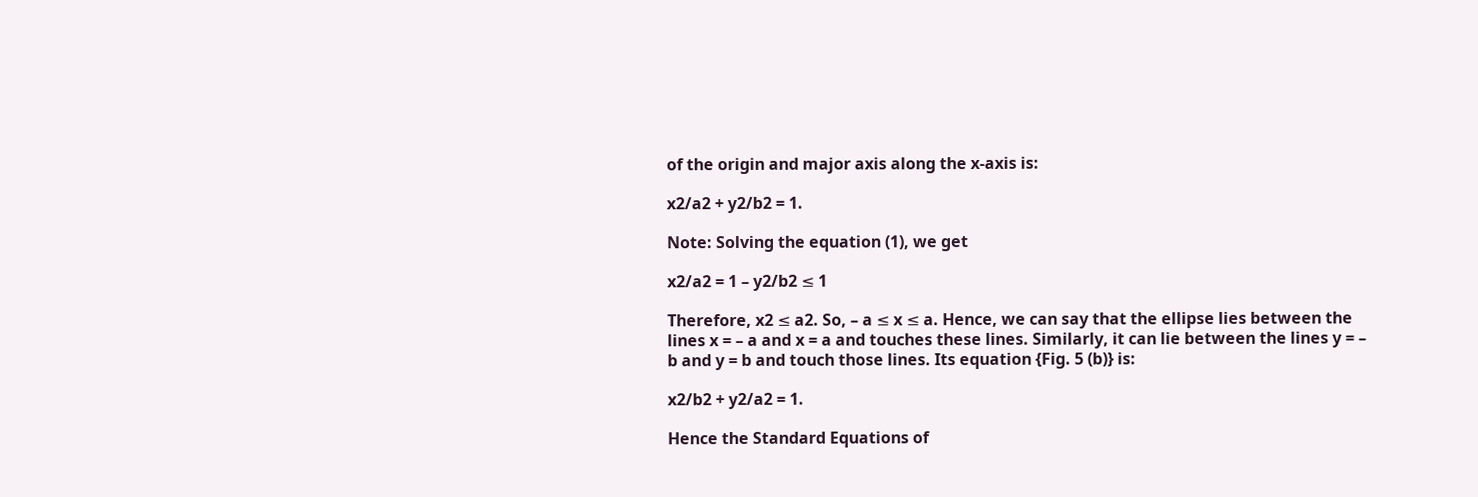of the origin and major axis along the x-axis is:

x2/a2 + y2/b2 = 1.

Note: Solving the equation (1), we get

x2/a2 = 1 – y2/b2 ≤ 1

Therefore, x2 ≤ a2. So, – a ≤ x ≤ a. Hence, we can say that the ellipse lies between the lines x = – a and x = a and touches these lines. Similarly, it can lie between the lines y = – b and y = b and touch those lines. Its equation {Fig. 5 (b)} is:

x2/b2 + y2/a2 = 1.

Hence the Standard Equations of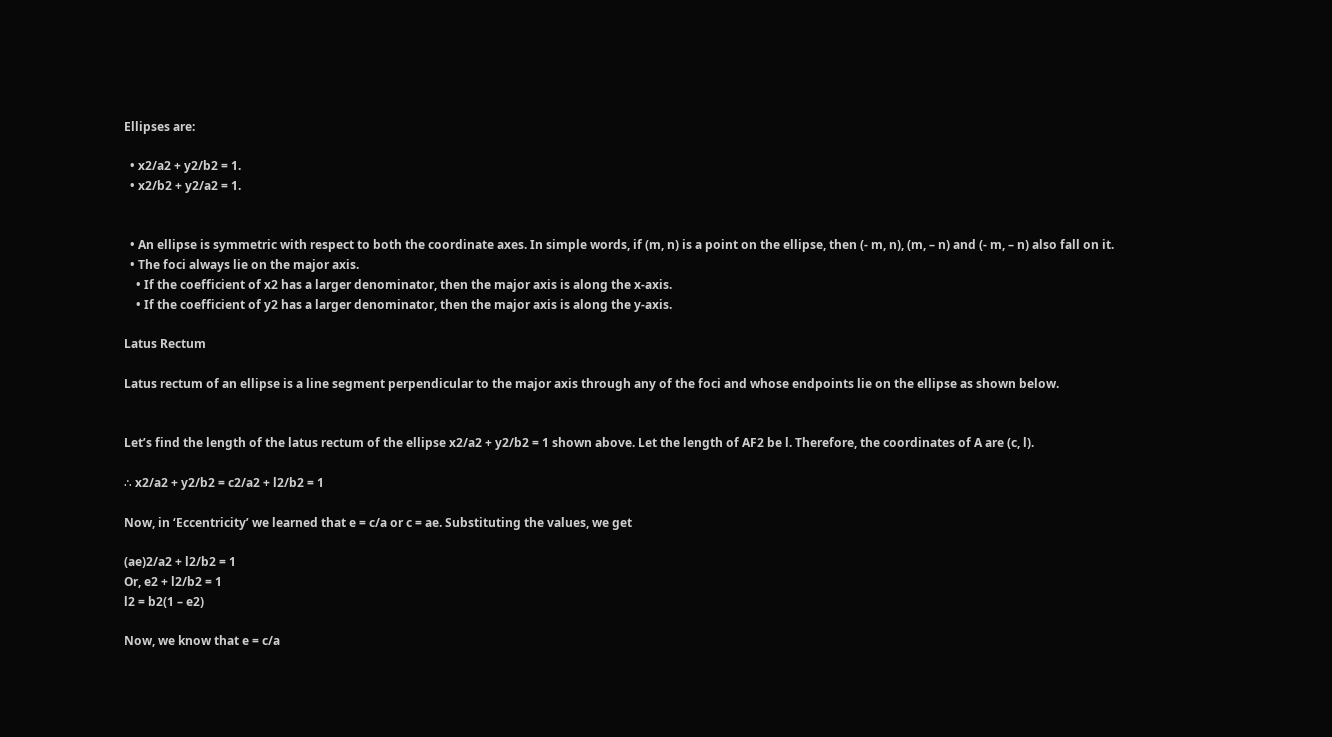Ellipses are:

  • x2/a2 + y2/b2 = 1.
  • x2/b2 + y2/a2 = 1.


  • An ellipse is symmetric with respect to both the coordinate axes. In simple words, if (m, n) is a point on the ellipse, then (- m, n), (m, – n) and (- m, – n) also fall on it.
  • The foci always lie on the major axis.
    • If the coefficient of x2 has a larger denominator, then the major axis is along the x-axis.
    • If the coefficient of y2 has a larger denominator, then the major axis is along the y-axis.

Latus Rectum

Latus rectum of an ellipse is a line segment perpendicular to the major axis through any of the foci and whose endpoints lie on the ellipse as shown below.


Let’s find the length of the latus rectum of the ellipse x2/a2 + y2/b2 = 1 shown above. Let the length of AF2 be l. Therefore, the coordinates of A are (c, l).

∴ x2/a2 + y2/b2 = c2/a2 + l2/b2 = 1

Now, in ‘Eccentricity’ we learned that e = c/a or c = ae. Substituting the values, we get

(ae)2/a2 + l2/b2 = 1
Or, e2 + l2/b2 = 1
l2 = b2(1 – e2)

Now, we know that e = c/a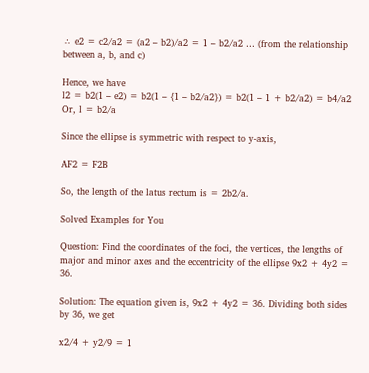∴ e2 = c2/a2 = (a2 – b2)/a2 = 1 – b2/a2 … (from the relationship between a, b, and c)

Hence, we have
l2 = b2(1 – e2) = b2(1 – {1 – b2/a2}) = b2(1 – 1 + b2/a2) = b4/a2
Or, l = b2/a

Since the ellipse is symmetric with respect to y-axis,

AF2 = F2B

So, the length of the latus rectum is = 2b2/a.

Solved Examples for You

Question: Find the coordinates of the foci, the vertices, the lengths of major and minor axes and the eccentricity of the ellipse 9x2 + 4y2 = 36.

Solution: The equation given is, 9x2 + 4y2 = 36. Dividing both sides by 36, we get

x2/4 + y2/9 = 1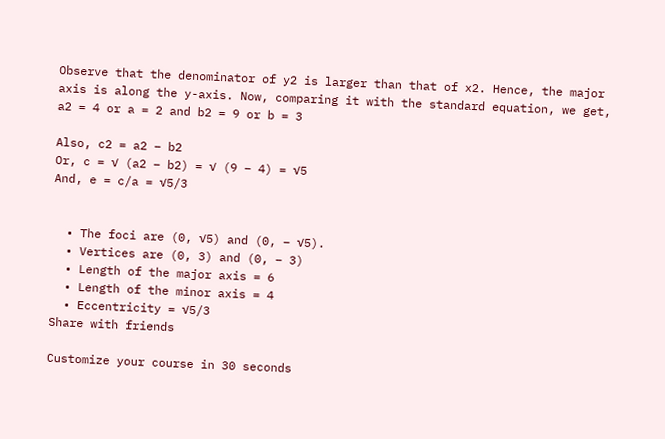Observe that the denominator of y2 is larger than that of x2. Hence, the major axis is along the y-axis. Now, comparing it with the standard equation, we get, a2 = 4 or a = 2 and b2 = 9 or b = 3

Also, c2 = a2 – b2
Or, c = √ (a2 – b2) = √ (9 – 4) = √5
And, e = c/a = √5/3


  • The foci are (0, √5) and (0, – √5).
  • Vertices are (0, 3) and (0, – 3)
  • Length of the major axis = 6
  • Length of the minor axis = 4
  • Eccentricity = √5/3
Share with friends

Customize your course in 30 seconds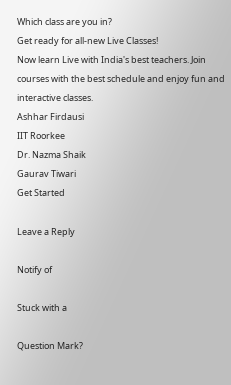Which class are you in?
Get ready for all-new Live Classes!
Now learn Live with India's best teachers. Join courses with the best schedule and enjoy fun and interactive classes.
Ashhar Firdausi
IIT Roorkee
Dr. Nazma Shaik
Gaurav Tiwari
Get Started

Leave a Reply

Notify of

Stuck with a

Question Mark?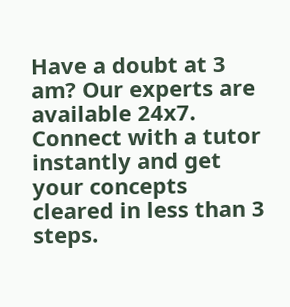Have a doubt at 3 am? Our experts are available 24x7. Connect with a tutor instantly and get your concepts cleared in less than 3 steps.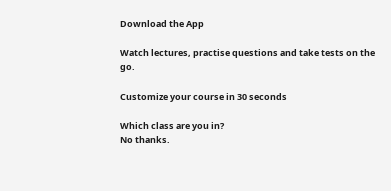Download the App

Watch lectures, practise questions and take tests on the go.

Customize your course in 30 seconds

Which class are you in?
No thanks.